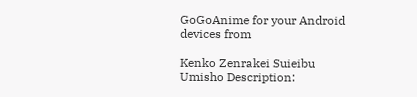GoGoAnime for your Android devices from

Kenko Zenrakei Suieibu Umisho Description: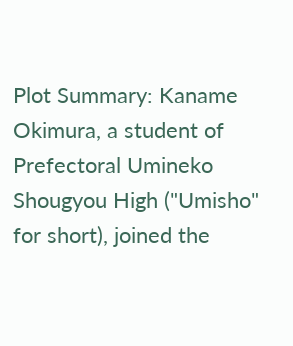Plot Summary: Kaname Okimura, a student of Prefectoral Umineko Shougyou High ("Umisho" for short), joined the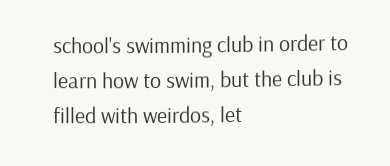school's swimming club in order to learn how to swim, but the club is filled with weirdos, let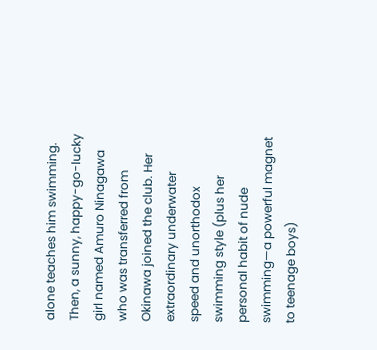alone teaches him swimming. Then, a sunny, happy-go-lucky girl named Amuro Ninagawa who was transferred from Okinawa joined the club. Her extraordinary underwater speed and unorthodox swimming style (plus her personal habit of nude swimming—a powerful magnet to teenage boys)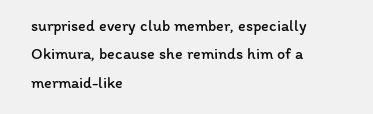surprised every club member, especially Okimura, because she reminds him of a mermaid-like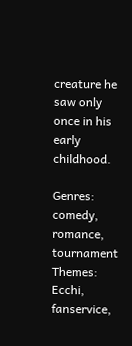creature he saw only once in his early childhood.

Genres: comedy, romance, tournament Themes: Ecchi, fanservice,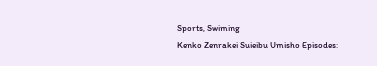Sports, Swiming
Kenko Zenrakei Suieibu Umisho Episodes: